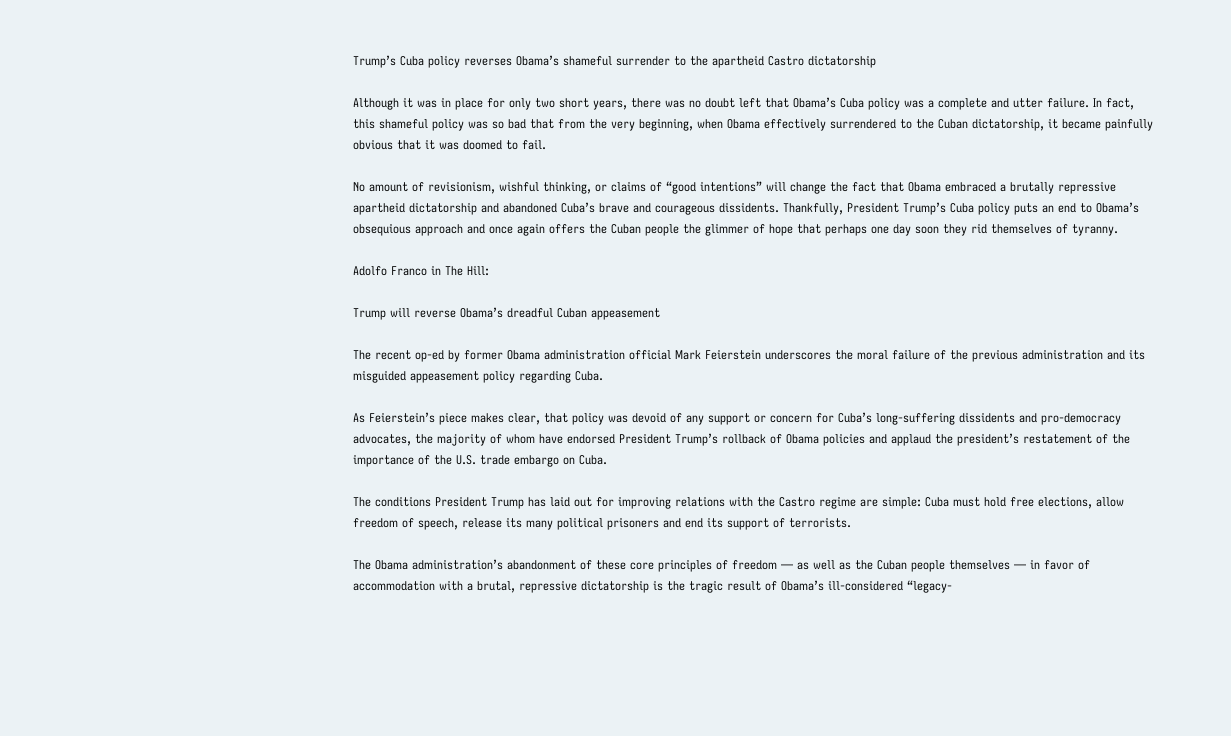Trump’s Cuba policy reverses Obama’s shameful surrender to the apartheid Castro dictatorship

Although it was in place for only two short years, there was no doubt left that Obama’s Cuba policy was a complete and utter failure. In fact, this shameful policy was so bad that from the very beginning, when Obama effectively surrendered to the Cuban dictatorship, it became painfully obvious that it was doomed to fail.

No amount of revisionism, wishful thinking, or claims of “good intentions” will change the fact that Obama embraced a brutally repressive apartheid dictatorship and abandoned Cuba’s brave and courageous dissidents. Thankfully, President Trump’s Cuba policy puts an end to Obama’s obsequious approach and once again offers the Cuban people the glimmer of hope that perhaps one day soon they rid themselves of tyranny.

Adolfo Franco in The Hill:

Trump will reverse Obama’s dreadful Cuban appeasement

The recent op-ed by former Obama administration official Mark Feierstein underscores the moral failure of the previous administration and its misguided appeasement policy regarding Cuba.

As Feierstein’s piece makes clear, that policy was devoid of any support or concern for Cuba’s long-suffering dissidents and pro-democracy advocates, the majority of whom have endorsed President Trump’s rollback of Obama policies and applaud the president’s restatement of the importance of the U.S. trade embargo on Cuba.

The conditions President Trump has laid out for improving relations with the Castro regime are simple: Cuba must hold free elections, allow freedom of speech, release its many political prisoners and end its support of terrorists.

The Obama administration’s abandonment of these core principles of freedom — as well as the Cuban people themselves — in favor of accommodation with a brutal, repressive dictatorship is the tragic result of Obama’s ill-considered “legacy-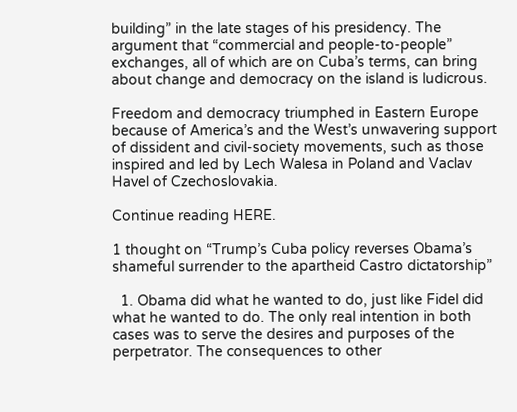building” in the late stages of his presidency. The argument that “commercial and people-to-people” exchanges, all of which are on Cuba’s terms, can bring about change and democracy on the island is ludicrous.

Freedom and democracy triumphed in Eastern Europe because of America’s and the West’s unwavering support of dissident and civil-society movements, such as those inspired and led by Lech Walesa in Poland and Vaclav Havel of Czechoslovakia.

Continue reading HERE.

1 thought on “Trump’s Cuba policy reverses Obama’s shameful surrender to the apartheid Castro dictatorship”

  1. Obama did what he wanted to do, just like Fidel did what he wanted to do. The only real intention in both cases was to serve the desires and purposes of the perpetrator. The consequences to other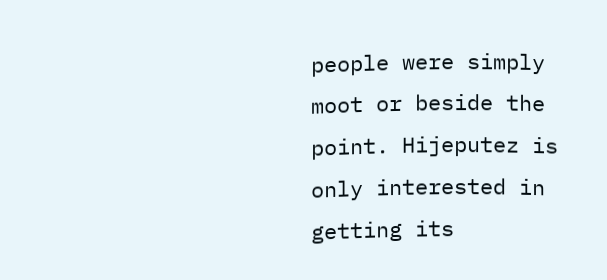people were simply moot or beside the point. Hijeputez is only interested in getting its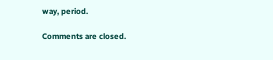way, period.

Comments are closed.